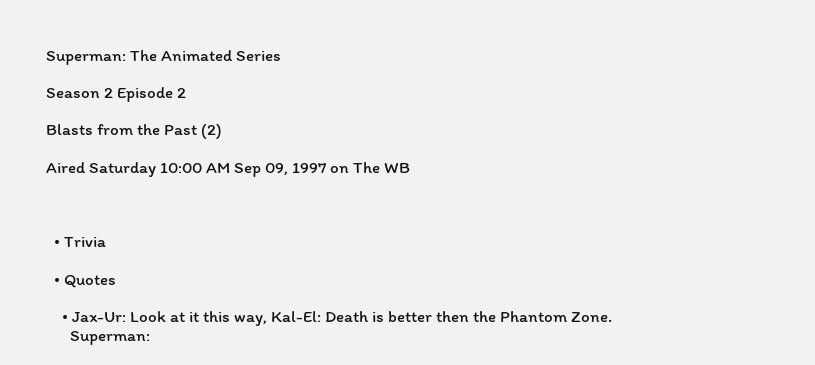Superman: The Animated Series

Season 2 Episode 2

Blasts from the Past (2)

Aired Saturday 10:00 AM Sep 09, 1997 on The WB



  • Trivia

  • Quotes

    • Jax-Ur: Look at it this way, Kal-El: Death is better then the Phantom Zone.
      Superman: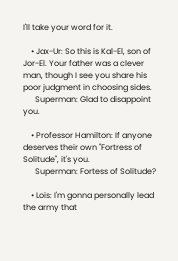I'll take your word for it.

    • Jax-Ur: So this is Kal-El, son of Jor-El. Your father was a clever man, though I see you share his poor judgment in choosing sides.
      Superman: Glad to disappoint you.

    • Professor Hamilton: If anyone deserves their own "Fortress of Solitude", it's you.
      Superman: Fortess of Solitude?

    • Lois: I'm gonna personally lead the army that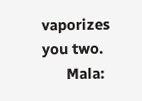vaporizes you two.
      Mala: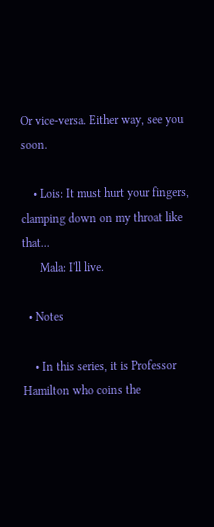Or vice-versa. Either way, see you soon.

    • Lois: It must hurt your fingers, clamping down on my throat like that...
      Mala: I'll live.

  • Notes

    • In this series, it is Professor Hamilton who coins the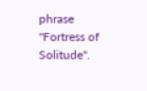phrase "Fortress of Solitude".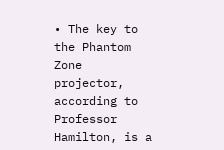• The key to the Phantom Zone projector, according to Professor Hamilton, is a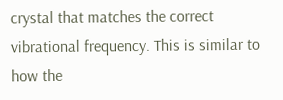crystal that matches the correct vibrational frequency. This is similar to how the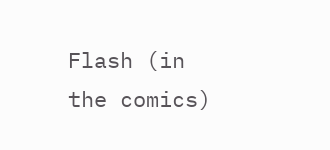Flash (in the comics)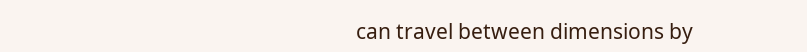can travel between dimensions by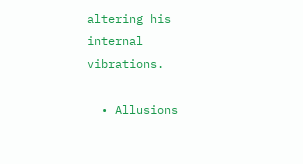altering his internal vibrations.

  • Allusions